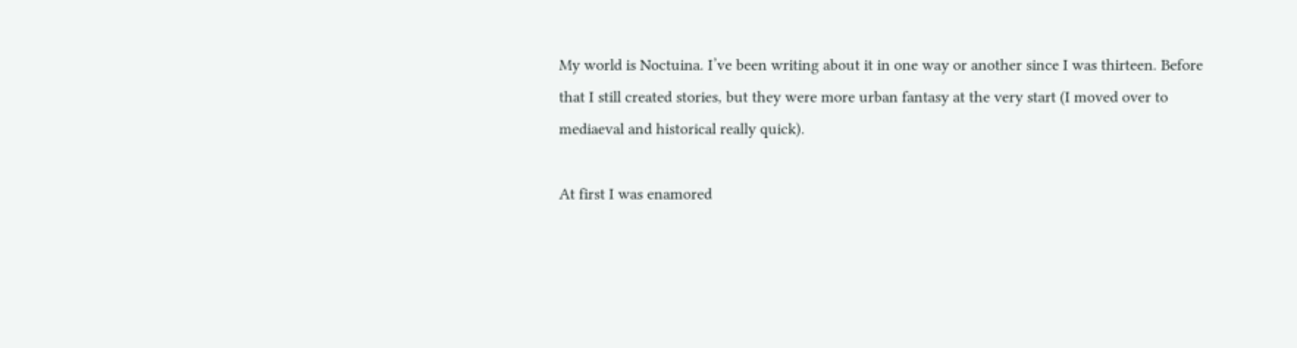My world is Noctuina. I’ve been writing about it in one way or another since I was thirteen. Before that I still created stories, but they were more urban fantasy at the very start (I moved over to mediaeval and historical really quick).

At first I was enamored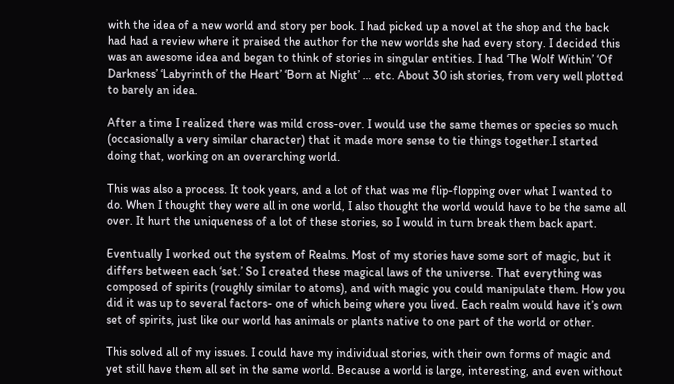with the idea of a new world and story per book. I had picked up a novel at the shop and the back had had a review where it praised the author for the new worlds she had every story. I decided this was an awesome idea and began to think of stories in singular entities. I had ‘The Wolf Within’ ‘Of Darkness’ ‘Labyrinth of the Heart’ ‘Born at Night’ … etc. About 30 ish stories, from very well plotted to barely an idea.

After a time I realized there was mild cross-over. I would use the same themes or species so much (occasionally a very similar character) that it made more sense to tie things together.I started doing that, working on an overarching world.

This was also a process. It took years, and a lot of that was me flip-flopping over what I wanted to do. When I thought they were all in one world, I also thought the world would have to be the same all over. It hurt the uniqueness of a lot of these stories, so I would in turn break them back apart.

Eventually I worked out the system of Realms. Most of my stories have some sort of magic, but it differs between each ‘set.’ So I created these magical laws of the universe. That everything was composed of spirits (roughly similar to atoms), and with magic you could manipulate them. How you did it was up to several factors- one of which being where you lived. Each realm would have it’s own set of spirits, just like our world has animals or plants native to one part of the world or other.

This solved all of my issues. I could have my individual stories, with their own forms of magic and yet still have them all set in the same world. Because a world is large, interesting, and even without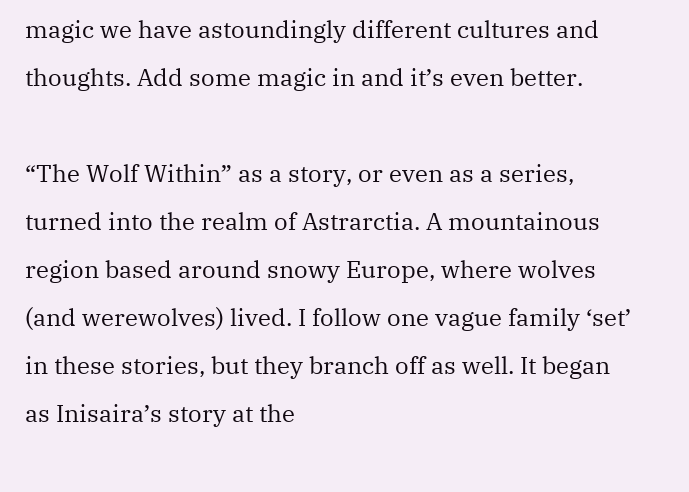magic we have astoundingly different cultures and thoughts. Add some magic in and it’s even better.

“The Wolf Within” as a story, or even as a series, turned into the realm of Astrarctia. A mountainous region based around snowy Europe, where wolves (and werewolves) lived. I follow one vague family ‘set’ in these stories, but they branch off as well. It began as Inisaira’s story at the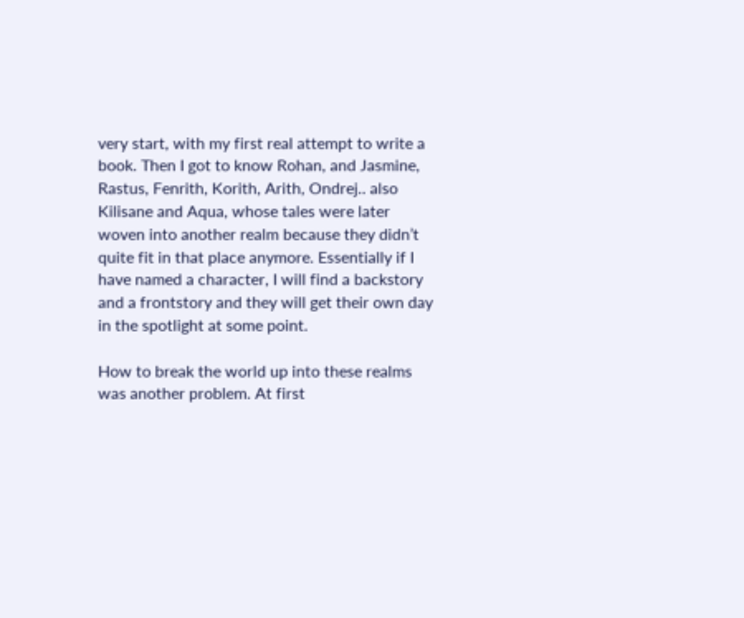very start, with my first real attempt to write a book. Then I got to know Rohan, and Jasmine, Rastus, Fenrith, Korith, Arith, Ondrej.. also Kilisane and Aqua, whose tales were later woven into another realm because they didn’t quite fit in that place anymore. Essentially if I have named a character, I will find a backstory and a frontstory and they will get their own day in the spotlight at some point.

How to break the world up into these realms was another problem. At first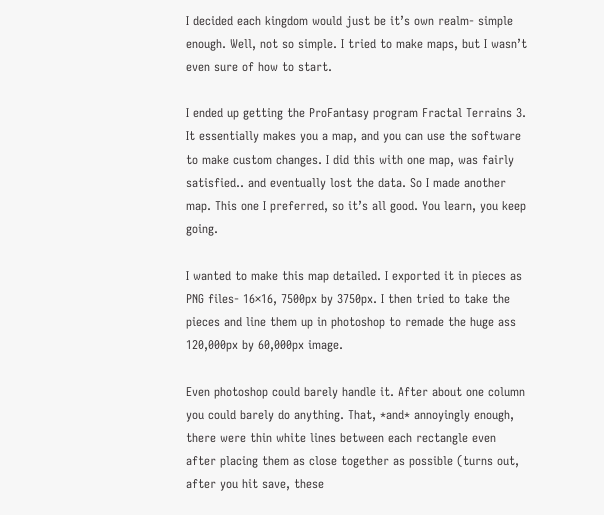I decided each kingdom would just be it’s own realm- simple enough. Well, not so simple. I tried to make maps, but I wasn’t even sure of how to start.

I ended up getting the ProFantasy program Fractal Terrains 3. It essentially makes you a map, and you can use the software to make custom changes. I did this with one map, was fairly satisfied.. and eventually lost the data. So I made another map. This one I preferred, so it’s all good. You learn, you keep going.

I wanted to make this map detailed. I exported it in pieces as PNG files- 16×16, 7500px by 3750px. I then tried to take the pieces and line them up in photoshop to remade the huge ass 120,000px by 60,000px image.

Even photoshop could barely handle it. After about one column you could barely do anything. That, *and* annoyingly enough, there were thin white lines between each rectangle even after placing them as close together as possible (turns out, after you hit save, these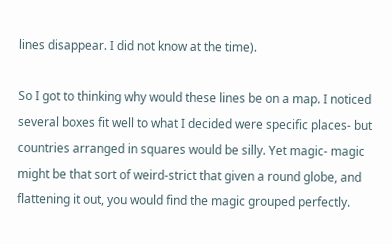lines disappear. I did not know at the time).

So I got to thinking why would these lines be on a map. I noticed several boxes fit well to what I decided were specific places- but countries arranged in squares would be silly. Yet magic- magic might be that sort of weird-strict that given a round globe, and flattening it out, you would find the magic grouped perfectly.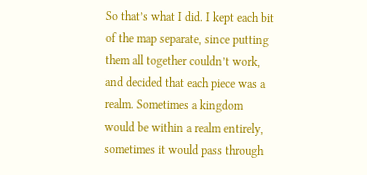So that’s what I did. I kept each bit of the map separate, since putting them all together couldn’t work, and decided that each piece was a realm. Sometimes a kingdom would be within a realm entirely, sometimes it would pass through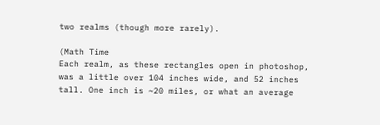two realms (though more rarely).

(Math Time
Each realm, as these rectangles open in photoshop, was a little over 104 inches wide, and 52 inches tall. One inch is ~20 miles, or what an average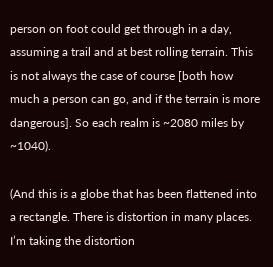person on foot could get through in a day, assuming a trail and at best rolling terrain. This is not always the case of course [both how much a person can go, and if the terrain is more dangerous]. So each realm is ~2080 miles by ~1040).

(And this is a globe that has been flattened into a rectangle. There is distortion in many places. I’m taking the distortion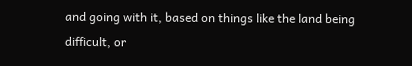and going with it, based on things like the land being difficult, or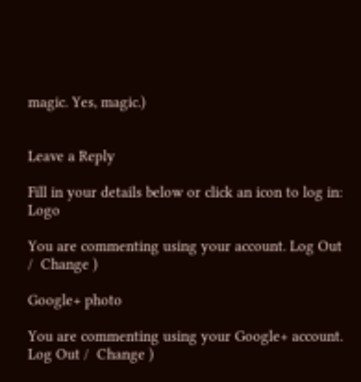magic. Yes, magic.)


Leave a Reply

Fill in your details below or click an icon to log in: Logo

You are commenting using your account. Log Out /  Change )

Google+ photo

You are commenting using your Google+ account. Log Out /  Change )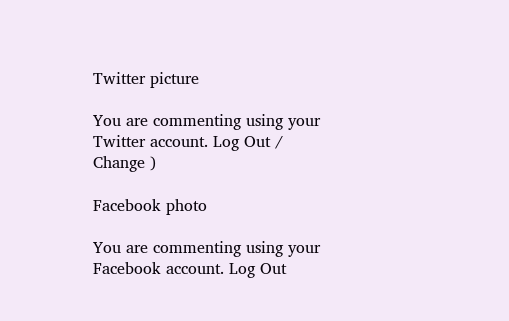Twitter picture

You are commenting using your Twitter account. Log Out /  Change )

Facebook photo

You are commenting using your Facebook account. Log Out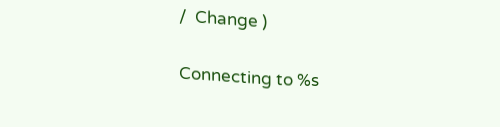/  Change )


Connecting to %s